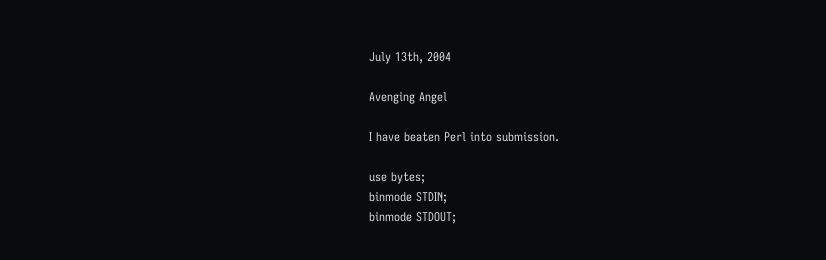July 13th, 2004

Avenging Angel

I have beaten Perl into submission.

use bytes;
binmode STDIN;
binmode STDOUT;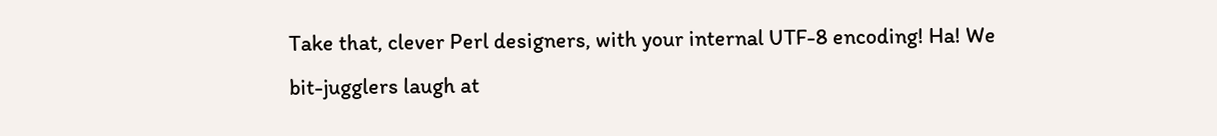Take that, clever Perl designers, with your internal UTF-8 encoding! Ha! We bit-jugglers laugh at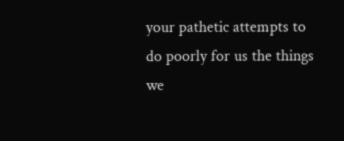your pathetic attempts to do poorly for us the things we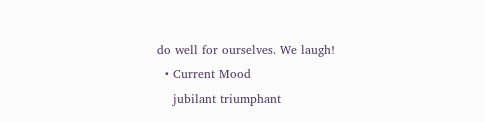do well for ourselves. We laugh!
  • Current Mood
    jubilant triumphant